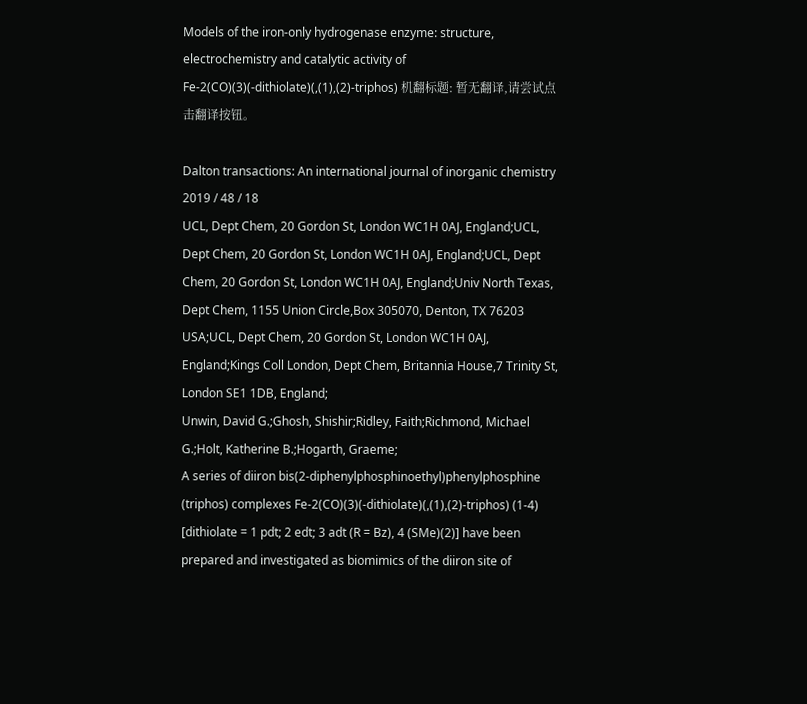Models of the iron-only hydrogenase enzyme: structure, electrochemistry and catalytic activity of Fe-2(CO)(3)(-dithiolate)(,(1),(2)-triphos) 机翻标题: 暂无翻译,请尝试点击翻译按钮。

Dalton transactions: An international journal of inorganic chemistry
2019 / 48 / 18
UCL, Dept Chem, 20 Gordon St, London WC1H 0AJ, England;UCL, Dept Chem, 20 Gordon St, London WC1H 0AJ, England;UCL, Dept Chem, 20 Gordon St, London WC1H 0AJ, England;Univ North Texas, Dept Chem, 1155 Union Circle,Box 305070, Denton, TX 76203 USA;UCL, Dept Chem, 20 Gordon St, London WC1H 0AJ, England;Kings Coll London, Dept Chem, Britannia House,7 Trinity St, London SE1 1DB, England;
Unwin, David G.;Ghosh, Shishir;Ridley, Faith;Richmond, Michael G.;Holt, Katherine B.;Hogarth, Graeme;
A series of diiron bis(2-diphenylphosphinoethyl)phenylphosphine (triphos) complexes Fe-2(CO)(3)(-dithiolate)(,(1),(2)-triphos) (1-4) [dithiolate = 1 pdt; 2 edt; 3 adt (R = Bz), 4 (SMe)(2)] have been prepared and investigated as biomimics of the diiron site of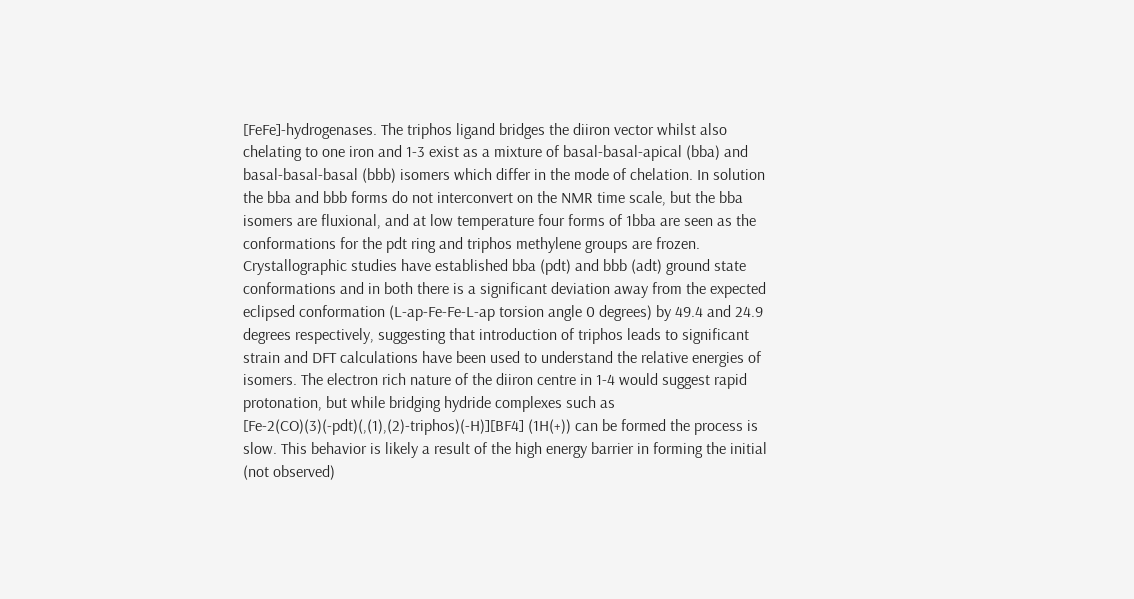[FeFe]-hydrogenases. The triphos ligand bridges the diiron vector whilst also chelating to one iron and 1-3 exist as a mixture of basal-basal-apical (bba) and basal-basal-basal (bbb) isomers which differ in the mode of chelation. In solution the bba and bbb forms do not interconvert on the NMR time scale, but the bba isomers are fluxional, and at low temperature four forms of 1bba are seen as the conformations for the pdt ring and triphos methylene groups are frozen. Crystallographic studies have established bba (pdt) and bbb (adt) ground state conformations and in both there is a significant deviation away from the expected eclipsed conformation (L-ap-Fe-Fe-L-ap torsion angle 0 degrees) by 49.4 and 24.9 degrees respectively, suggesting that introduction of triphos leads to significant strain and DFT calculations have been used to understand the relative energies of isomers. The electron rich nature of the diiron centre in 1-4 would suggest rapid protonation, but while bridging hydride complexes such as [Fe-2(CO)(3)(-pdt)(,(1),(2)-triphos)(-H)][BF4] (1H(+)) can be formed the process is slow. This behavior is likely a result of the high energy barrier in forming the initial (not observed)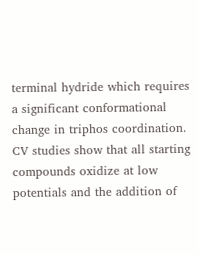terminal hydride which requires a significant conformational change in triphos coordination. CV studies show that all starting compounds oxidize at low potentials and the addition of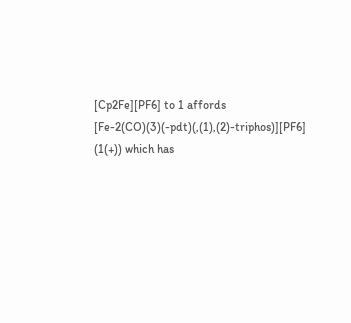[Cp2Fe][PF6] to 1 affords [Fe-2(CO)(3)(-pdt)(,(1),(2)-triphos)][PF6] (1(+)) which has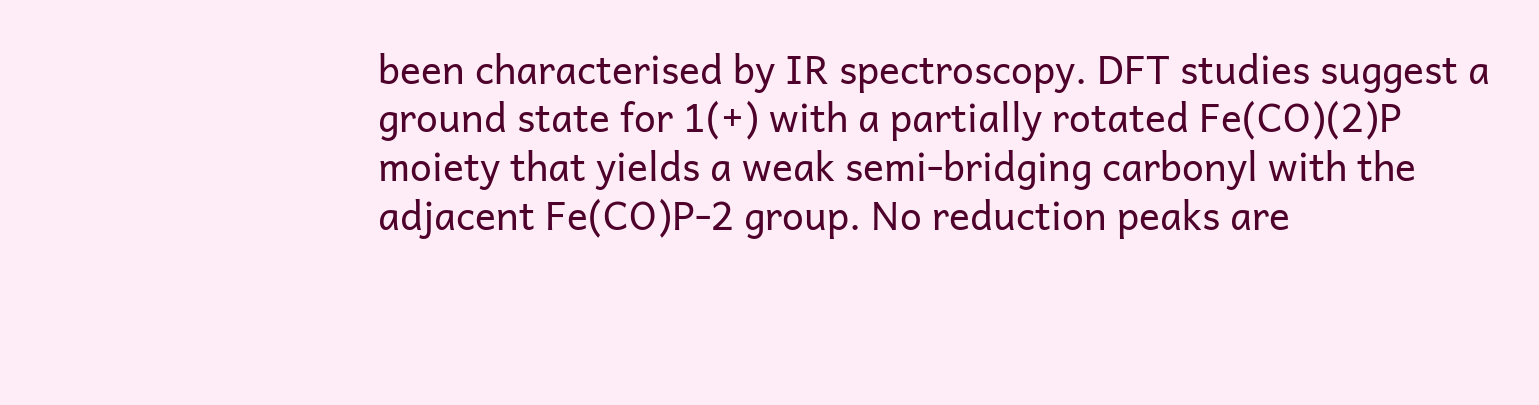been characterised by IR spectroscopy. DFT studies suggest a ground state for 1(+) with a partially rotated Fe(CO)(2)P moiety that yields a weak semi-bridging carbonyl with the adjacent Fe(CO)P-2 group. No reduction peaks are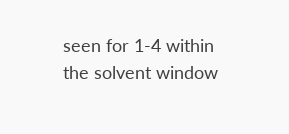seen for 1-4 within the solvent window